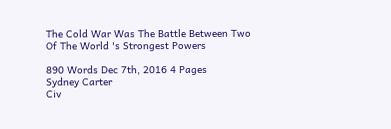The Cold War Was The Battle Between Two Of The World 's Strongest Powers

890 Words Dec 7th, 2016 4 Pages
Sydney Carter
Civ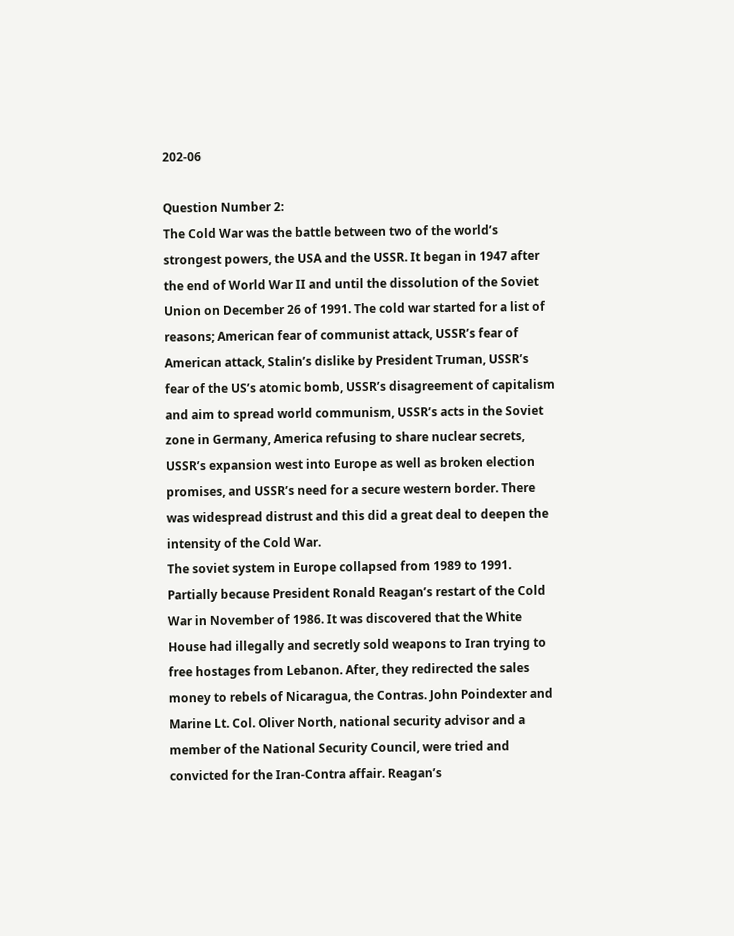202-06

Question Number 2:
The Cold War was the battle between two of the world’s strongest powers, the USA and the USSR. It began in 1947 after the end of World War II and until the dissolution of the Soviet Union on December 26 of 1991. The cold war started for a list of reasons; American fear of communist attack, USSR’s fear of American attack, Stalin’s dislike by President Truman, USSR’s fear of the US’s atomic bomb, USSR’s disagreement of capitalism and aim to spread world communism, USSR’s acts in the Soviet zone in Germany, America refusing to share nuclear secrets, USSR’s expansion west into Europe as well as broken election promises, and USSR’s need for a secure western border. There was widespread distrust and this did a great deal to deepen the intensity of the Cold War.
The soviet system in Europe collapsed from 1989 to 1991. Partially because President Ronald Reagan’s restart of the Cold War in November of 1986. It was discovered that the White House had illegally and secretly sold weapons to Iran trying to free hostages from Lebanon. After, they redirected the sales money to rebels of Nicaragua, the Contras. John Poindexter and Marine Lt. Col. Oliver North, national security advisor and a member of the National Security Council, were tried and convicted for the Iran-Contra affair. Reagan’s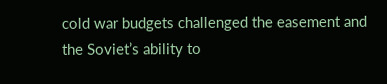cold war budgets challenged the easement and the Soviet’s ability to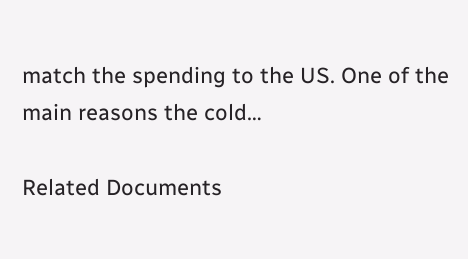match the spending to the US. One of the main reasons the cold…

Related Documents